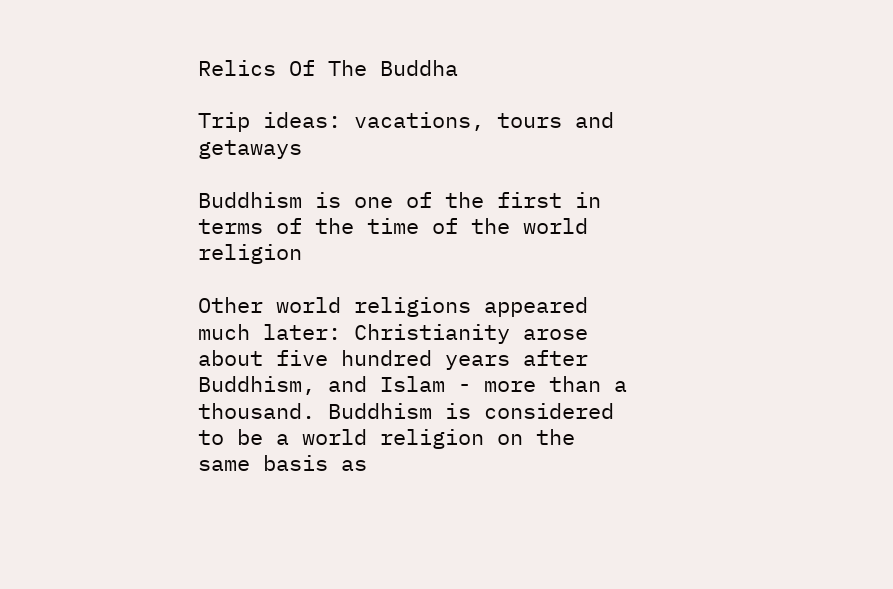Relics Of The Buddha

Trip ideas: vacations, tours and getaways

Buddhism is one of the first in terms of the time of the world religion

Other world religions appeared much later: Christianity arose about five hundred years after Buddhism, and Islam - more than a thousand. Buddhism is considered to be a world religion on the same basis as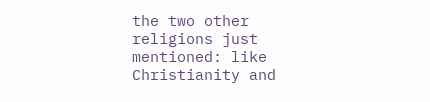the two other religions just mentioned: like Christianity and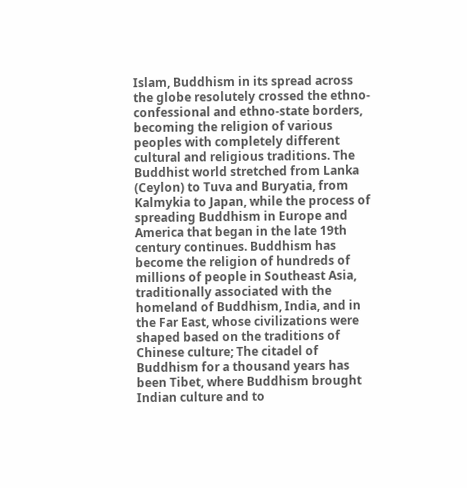Islam, Buddhism in its spread across the globe resolutely crossed the ethno-confessional and ethno-state borders, becoming the religion of various peoples with completely different cultural and religious traditions. The Buddhist world stretched from Lanka (Ceylon) to Tuva and Buryatia, from Kalmykia to Japan, while the process of spreading Buddhism in Europe and America that began in the late 19th century continues. Buddhism has become the religion of hundreds of millions of people in Southeast Asia, traditionally associated with the homeland of Buddhism, India, and in the Far East, whose civilizations were shaped based on the traditions of Chinese culture; The citadel of Buddhism for a thousand years has been Tibet, where Buddhism brought Indian culture and to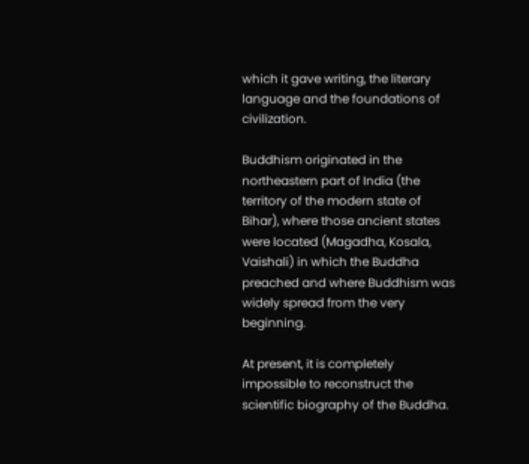which it gave writing, the literary language and the foundations of civilization.

Buddhism originated in the northeastern part of India (the territory of the modern state of Bihar), where those ancient states were located (Magadha, Kosala, Vaishali) in which the Buddha preached and where Buddhism was widely spread from the very beginning.

At present, it is completely impossible to reconstruct the scientific biography of the Buddha.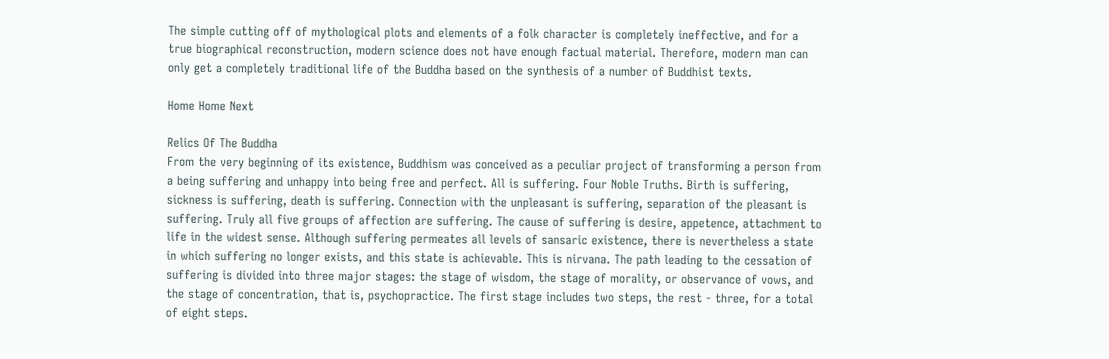The simple cutting off of mythological plots and elements of a folk character is completely ineffective, and for a true biographical reconstruction, modern science does not have enough factual material. Therefore, modern man can only get a completely traditional life of the Buddha based on the synthesis of a number of Buddhist texts.

Home Home Next

Relics Of The Buddha
From the very beginning of its existence, Buddhism was conceived as a peculiar project of transforming a person from a being suffering and unhappy into being free and perfect. All is suffering. Four Noble Truths. Birth is suffering, sickness is suffering, death is suffering. Connection with the unpleasant is suffering, separation of the pleasant is suffering. Truly all five groups of affection are suffering. The cause of suffering is desire, appetence, attachment to life in the widest sense. Although suffering permeates all levels of sansaric existence, there is nevertheless a state in which suffering no longer exists, and this state is achievable. This is nirvana. The path leading to the cessation of suffering is divided into three major stages: the stage of wisdom, the stage of morality, or observance of vows, and the stage of concentration, that is, psychopractice. The first stage includes two steps, the rest - three, for a total of eight steps.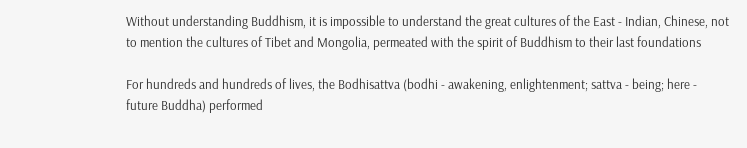Without understanding Buddhism, it is impossible to understand the great cultures of the East - Indian, Chinese, not to mention the cultures of Tibet and Mongolia, permeated with the spirit of Buddhism to their last foundations

For hundreds and hundreds of lives, the Bodhisattva (bodhi - awakening, enlightenment; sattva - being; here - future Buddha) performed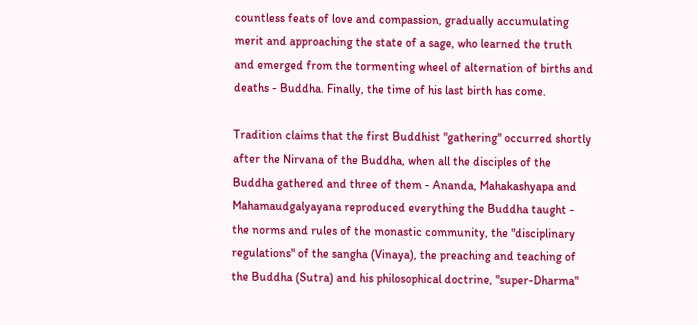countless feats of love and compassion, gradually accumulating merit and approaching the state of a sage, who learned the truth and emerged from the tormenting wheel of alternation of births and deaths - Buddha. Finally, the time of his last birth has come.

Tradition claims that the first Buddhist "gathering" occurred shortly after the Nirvana of the Buddha, when all the disciples of the Buddha gathered and three of them - Ananda, Mahakashyapa and Mahamaudgalyayana reproduced everything the Buddha taught - the norms and rules of the monastic community, the "disciplinary regulations" of the sangha (Vinaya), the preaching and teaching of the Buddha (Sutra) and his philosophical doctrine, "super-Dharma"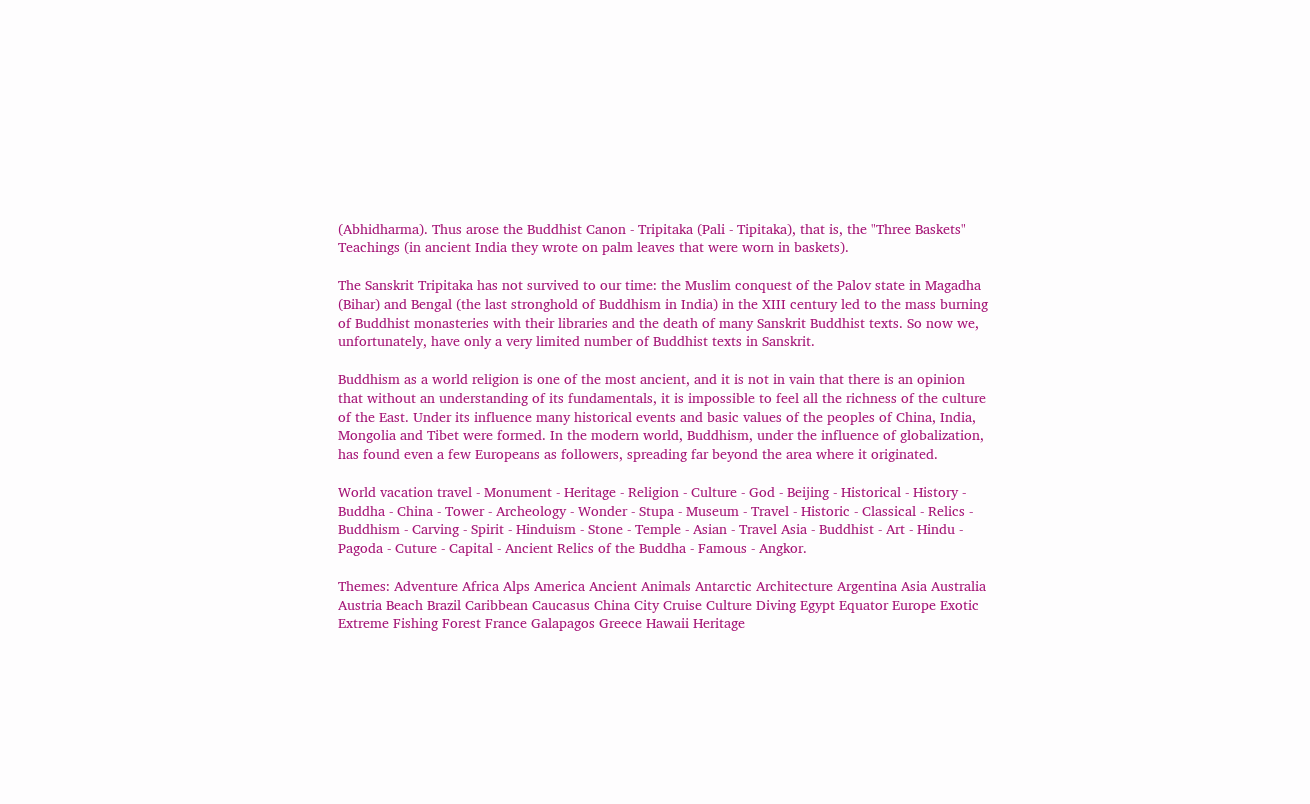(Abhidharma). Thus arose the Buddhist Canon - Tripitaka (Pali - Tipitaka), that is, the "Three Baskets" Teachings (in ancient India they wrote on palm leaves that were worn in baskets).

The Sanskrit Tripitaka has not survived to our time: the Muslim conquest of the Palov state in Magadha (Bihar) and Bengal (the last stronghold of Buddhism in India) in the XIII century led to the mass burning of Buddhist monasteries with their libraries and the death of many Sanskrit Buddhist texts. So now we, unfortunately, have only a very limited number of Buddhist texts in Sanskrit.

Buddhism as a world religion is one of the most ancient, and it is not in vain that there is an opinion that without an understanding of its fundamentals, it is impossible to feel all the richness of the culture of the East. Under its influence many historical events and basic values of the peoples of China, India, Mongolia and Tibet were formed. In the modern world, Buddhism, under the influence of globalization, has found even a few Europeans as followers, spreading far beyond the area where it originated.

World vacation travel - Monument - Heritage - Religion - Culture - God - Beijing - Historical - History - Buddha - China - Tower - Archeology - Wonder - Stupa - Museum - Travel - Historic - Classical - Relics - Buddhism - Carving - Spirit - Hinduism - Stone - Temple - Asian - Travel Asia - Buddhist - Art - Hindu - Pagoda - Cuture - Capital - Ancient Relics of the Buddha - Famous - Angkor.

Themes: Adventure Africa Alps America Ancient Animals Antarctic Architecture Argentina Asia Australia Austria Beach Brazil Caribbean Caucasus China City Cruise Culture Diving Egypt Equator Europe Exotic Extreme Fishing Forest France Galapagos Greece Hawaii Heritage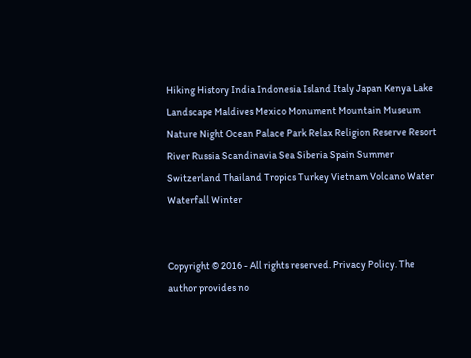Hiking History India Indonesia Island Italy Japan Kenya Lake Landscape Maldives Mexico Monument Mountain Museum Nature Night Ocean Palace Park Relax Religion Reserve Resort River Russia Scandinavia Sea Siberia Spain Summer Switzerland Thailand Tropics Turkey Vietnam Volcano Water Waterfall Winter


Copyright © 2016 - All rights reserved. Privacy Policy. The author provides no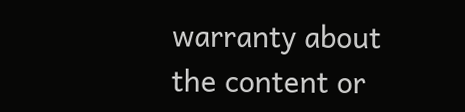warranty about the content or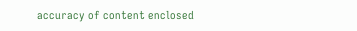accuracy of content enclosed